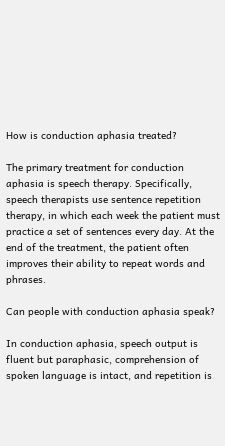How is conduction aphasia treated?

The primary treatment for conduction aphasia is speech therapy. Specifically, speech therapists use sentence repetition therapy, in which each week the patient must practice a set of sentences every day. At the end of the treatment, the patient often improves their ability to repeat words and phrases.

Can people with conduction aphasia speak?

In conduction aphasia, speech output is fluent but paraphasic, comprehension of spoken language is intact, and repetition is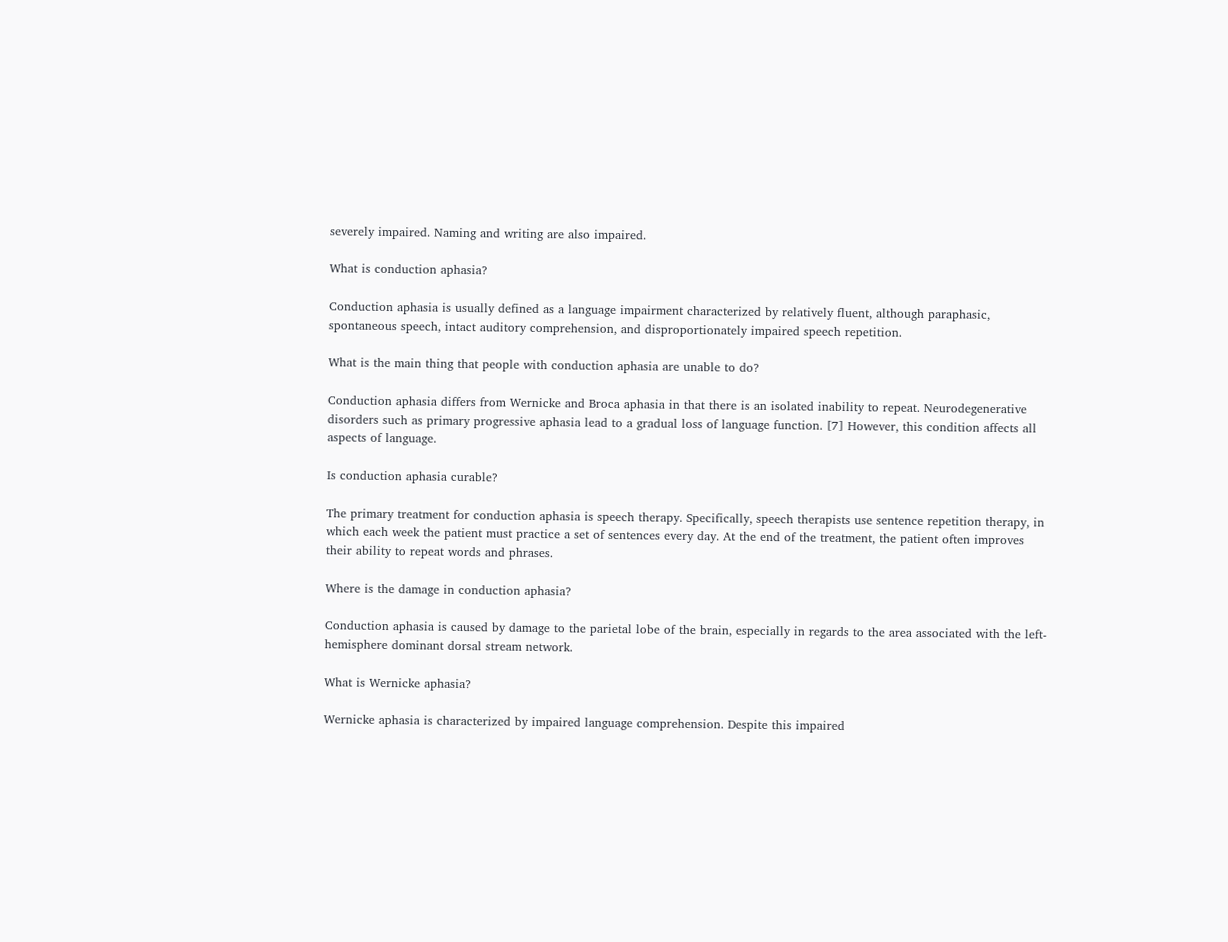severely impaired. Naming and writing are also impaired.

What is conduction aphasia?

Conduction aphasia is usually defined as a language impairment characterized by relatively fluent, although paraphasic, spontaneous speech, intact auditory comprehension, and disproportionately impaired speech repetition.

What is the main thing that people with conduction aphasia are unable to do?

Conduction aphasia differs from Wernicke and Broca aphasia in that there is an isolated inability to repeat. Neurodegenerative disorders such as primary progressive aphasia lead to a gradual loss of language function. [7] However, this condition affects all aspects of language.

Is conduction aphasia curable?

The primary treatment for conduction aphasia is speech therapy. Specifically, speech therapists use sentence repetition therapy, in which each week the patient must practice a set of sentences every day. At the end of the treatment, the patient often improves their ability to repeat words and phrases.

Where is the damage in conduction aphasia?

Conduction aphasia is caused by damage to the parietal lobe of the brain, especially in regards to the area associated with the left-hemisphere dominant dorsal stream network.

What is Wernicke aphasia?

Wernicke aphasia is characterized by impaired language comprehension. Despite this impaired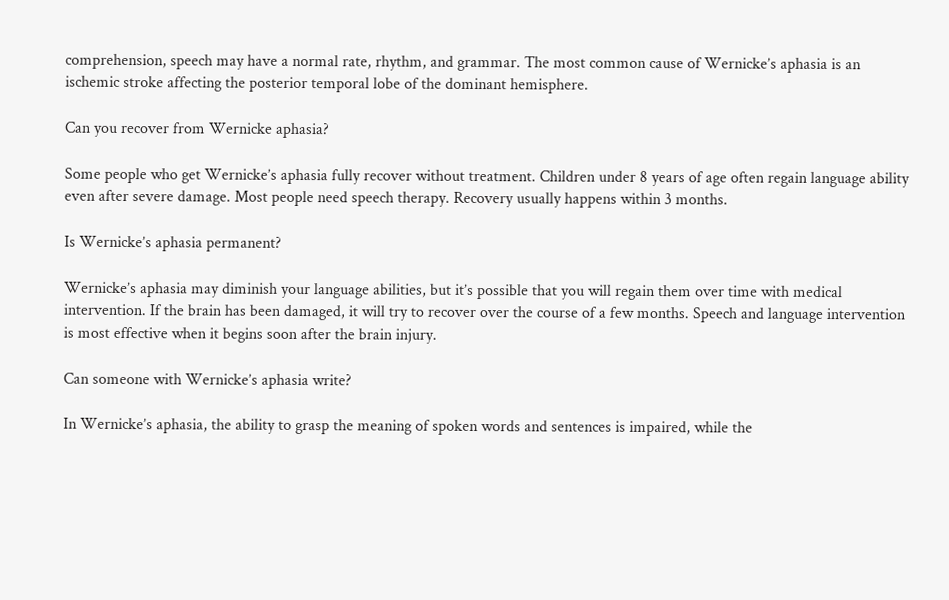comprehension, speech may have a normal rate, rhythm, and grammar. The most common cause of Wernicke’s aphasia is an ischemic stroke affecting the posterior temporal lobe of the dominant hemisphere.

Can you recover from Wernicke aphasia?

Some people who get Wernicke’s aphasia fully recover without treatment. Children under 8 years of age often regain language ability even after severe damage. Most people need speech therapy. Recovery usually happens within 3 months.

Is Wernicke’s aphasia permanent?

Wernicke’s aphasia may diminish your language abilities, but it’s possible that you will regain them over time with medical intervention. If the brain has been damaged, it will try to recover over the course of a few months. Speech and language intervention is most effective when it begins soon after the brain injury.

Can someone with Wernicke’s aphasia write?

In Wernicke’s aphasia, the ability to grasp the meaning of spoken words and sentences is impaired, while the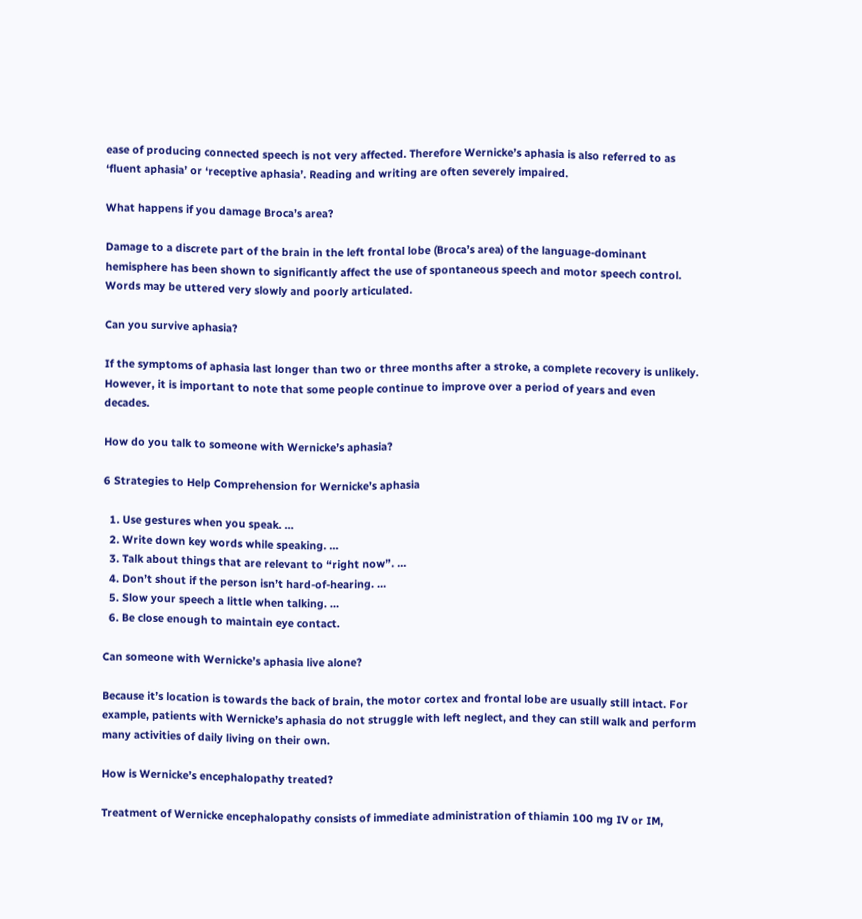ease of producing connected speech is not very affected. Therefore Wernicke’s aphasia is also referred to as ‘fluent aphasia’ or ‘receptive aphasia’. Reading and writing are often severely impaired.

What happens if you damage Broca’s area?

Damage to a discrete part of the brain in the left frontal lobe (Broca’s area) of the language-dominant hemisphere has been shown to significantly affect the use of spontaneous speech and motor speech control. Words may be uttered very slowly and poorly articulated.

Can you survive aphasia?

If the symptoms of aphasia last longer than two or three months after a stroke, a complete recovery is unlikely. However, it is important to note that some people continue to improve over a period of years and even decades.

How do you talk to someone with Wernicke’s aphasia?

6 Strategies to Help Comprehension for Wernicke’s aphasia

  1. Use gestures when you speak. …
  2. Write down key words while speaking. …
  3. Talk about things that are relevant to “right now”. …
  4. Don’t shout if the person isn’t hard-of-hearing. …
  5. Slow your speech a little when talking. …
  6. Be close enough to maintain eye contact.

Can someone with Wernicke’s aphasia live alone?

Because it’s location is towards the back of brain, the motor cortex and frontal lobe are usually still intact. For example, patients with Wernicke’s aphasia do not struggle with left neglect, and they can still walk and perform many activities of daily living on their own.

How is Wernicke’s encephalopathy treated?

Treatment of Wernicke encephalopathy consists of immediate administration of thiamin 100 mg IV or IM,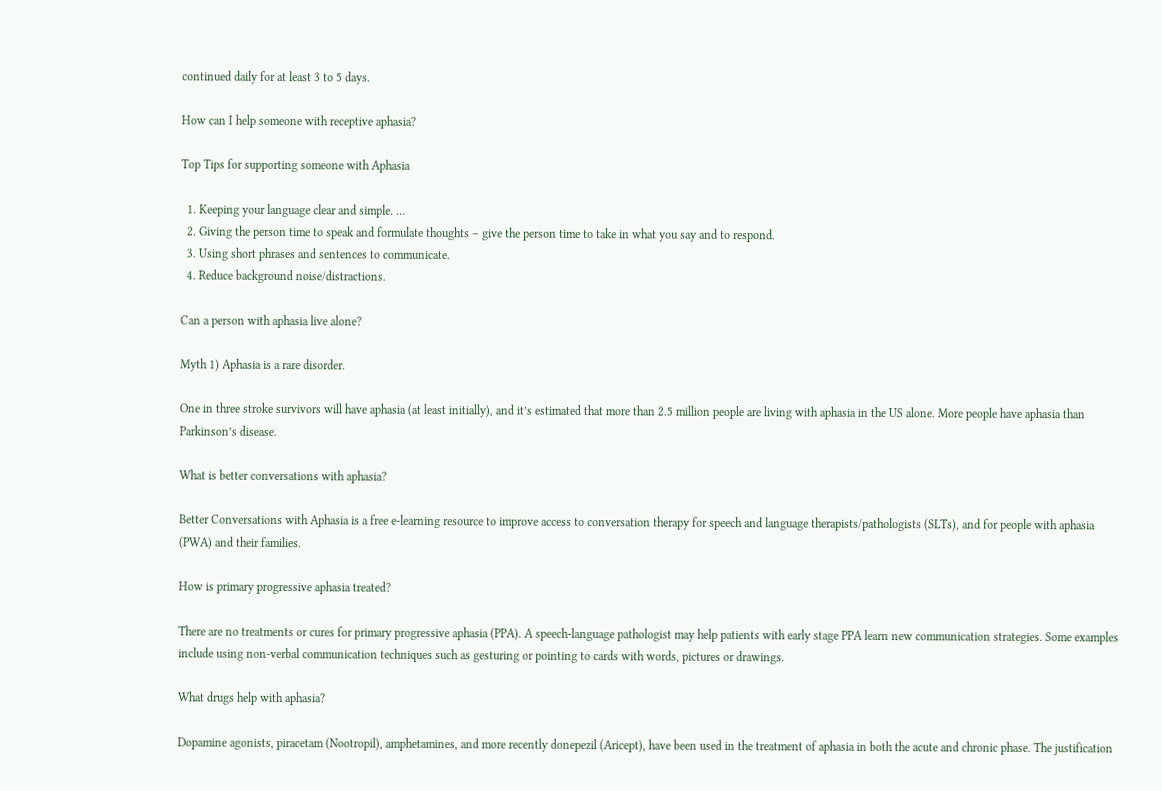continued daily for at least 3 to 5 days.

How can I help someone with receptive aphasia?

Top Tips for supporting someone with Aphasia

  1. Keeping your language clear and simple. …
  2. Giving the person time to speak and formulate thoughts – give the person time to take in what you say and to respond.
  3. Using short phrases and sentences to communicate.
  4. Reduce background noise/distractions.

Can a person with aphasia live alone?

Myth 1) Aphasia is a rare disorder.

One in three stroke survivors will have aphasia (at least initially), and it’s estimated that more than 2.5 million people are living with aphasia in the US alone. More people have aphasia than Parkinson’s disease.

What is better conversations with aphasia?

Better Conversations with Aphasia is a free e-learning resource to improve access to conversation therapy for speech and language therapists/pathologists (SLTs), and for people with aphasia (PWA) and their families.

How is primary progressive aphasia treated?

There are no treatments or cures for primary progressive aphasia (PPA). A speech-language pathologist may help patients with early stage PPA learn new communication strategies. Some examples include using non-verbal communication techniques such as gesturing or pointing to cards with words, pictures or drawings.

What drugs help with aphasia?

Dopamine agonists, piracetam (Nootropil), amphetamines, and more recently donepezil (Aricept), have been used in the treatment of aphasia in both the acute and chronic phase. The justification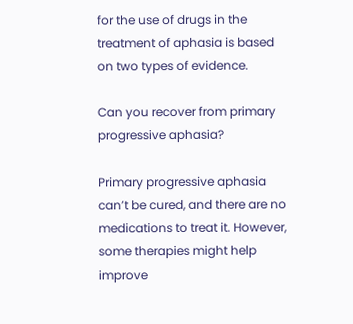for the use of drugs in the treatment of aphasia is based on two types of evidence.

Can you recover from primary progressive aphasia?

Primary progressive aphasia can’t be cured, and there are no medications to treat it. However, some therapies might help improve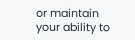or maintain your ability to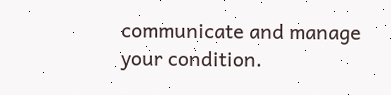communicate and manage your condition.